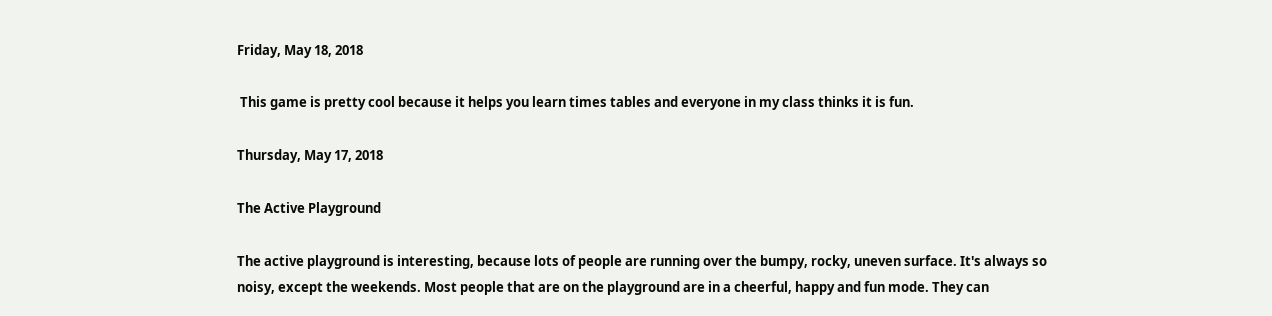Friday, May 18, 2018

 This game is pretty cool because it helps you learn times tables and everyone in my class thinks it is fun.

Thursday, May 17, 2018

The Active Playground

The active playground is interesting, because lots of people are running over the bumpy, rocky, uneven surface. It's always so noisy, except the weekends. Most people that are on the playground are in a cheerful, happy and fun mode. They can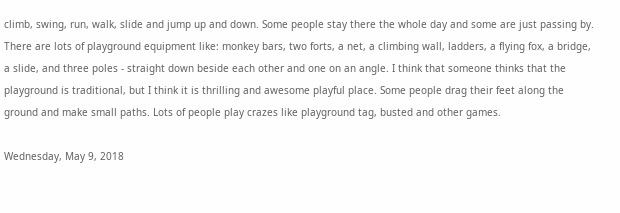climb, swing, run, walk, slide and jump up and down. Some people stay there the whole day and some are just passing by. There are lots of playground equipment like: monkey bars, two forts, a net, a climbing wall, ladders, a flying fox, a bridge, a slide, and three poles - straight down beside each other and one on an angle. I think that someone thinks that the playground is traditional, but I think it is thrilling and awesome playful place. Some people drag their feet along the ground and make small paths. Lots of people play crazes like playground tag, busted and other games.

Wednesday, May 9, 2018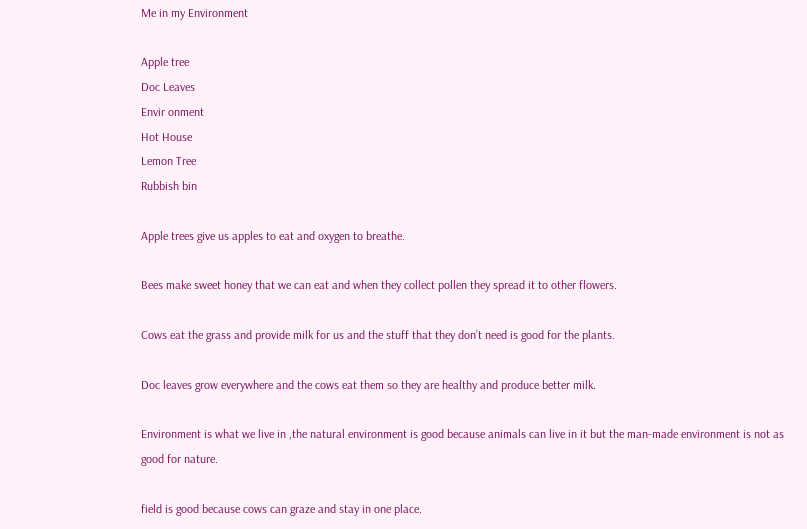Me in my Environment

Apple tree
Doc Leaves
Envir onment
Hot House
Lemon Tree
Rubbish bin

Apple trees give us apples to eat and oxygen to breathe.

Bees make sweet honey that we can eat and when they collect pollen they spread it to other flowers.

Cows eat the grass and provide milk for us and the stuff that they don’t need is good for the plants.

Doc leaves grow everywhere and the cows eat them so they are healthy and produce better milk.

Environment is what we live in ,the natural environment is good because animals can live in it but the man-made environment is not as good for nature.

field is good because cows can graze and stay in one place.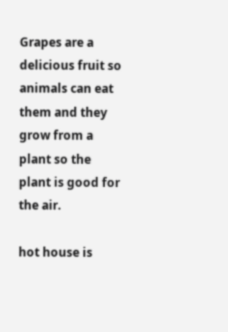Grapes are a delicious fruit so animals can eat them and they grow from a plant so the plant is good for the air.

hot house is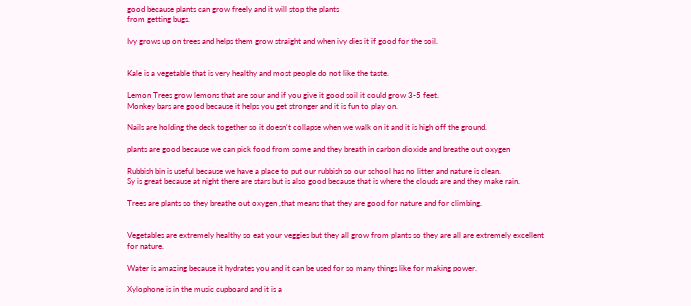good because plants can grow freely and it will stop the plants
from getting bugs.

Ivy grows up on trees and helps them grow straight and when ivy dies it if good for the soil.


Kale is a vegetable that is very healthy and most people do not like the taste.

Lemon Trees grow lemons that are sour and if you give it good soil it could grow 3-5 feet.
Monkey bars are good because it helps you get stronger and it is fun to play on.

Nails are holding the deck together so it doesn't collapse when we walk on it and it is high off the ground.

plants are good because we can pick food from some and they breath in carbon dioxide and breathe out oxygen

Rubbish bin is useful because we have a place to put our rubbish so our school has no litter and nature is clean.
Sy is great because at night there are stars but is also good because that is where the clouds are and they make rain.

Trees are plants so they breathe out oxygen ,that means that they are good for nature and for climbing.


Vegetables are extremely healthy so eat your veggies but they all grow from plants so they are all are extremely excellent for nature.

Water is amazing because it hydrates you and it can be used for so many things like for making power.

Xylophone is in the music cupboard and it is a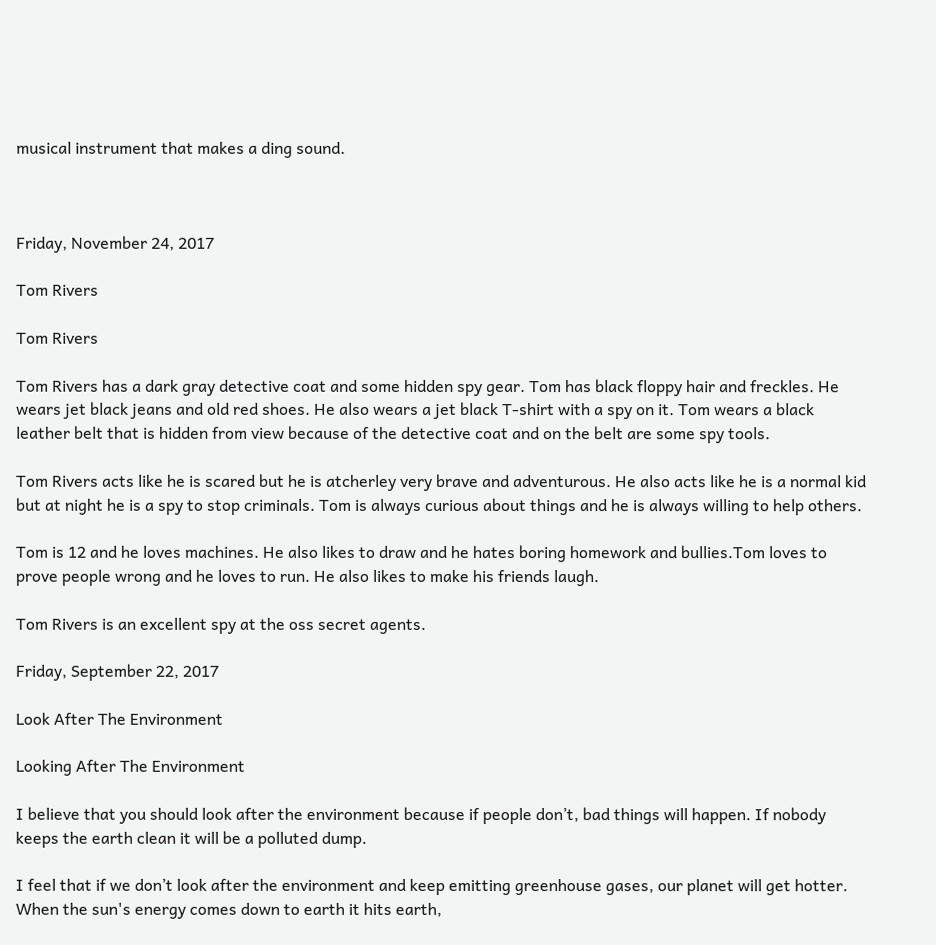musical instrument that makes a ding sound.



Friday, November 24, 2017

Tom Rivers

Tom Rivers

Tom Rivers has a dark gray detective coat and some hidden spy gear. Tom has black floppy hair and freckles. He wears jet black jeans and old red shoes. He also wears a jet black T-shirt with a spy on it. Tom wears a black leather belt that is hidden from view because of the detective coat and on the belt are some spy tools.

Tom Rivers acts like he is scared but he is atcherley very brave and adventurous. He also acts like he is a normal kid but at night he is a spy to stop criminals. Tom is always curious about things and he is always willing to help others.

Tom is 12 and he loves machines. He also likes to draw and he hates boring homework and bullies.Tom loves to prove people wrong and he loves to run. He also likes to make his friends laugh.

Tom Rivers is an excellent spy at the oss secret agents.

Friday, September 22, 2017

Look After The Environment

Looking After The Environment

I believe that you should look after the environment because if people don’t, bad things will happen. If nobody keeps the earth clean it will be a polluted dump.

I feel that if we don’t look after the environment and keep emitting greenhouse gases, our planet will get hotter. When the sun's energy comes down to earth it hits earth,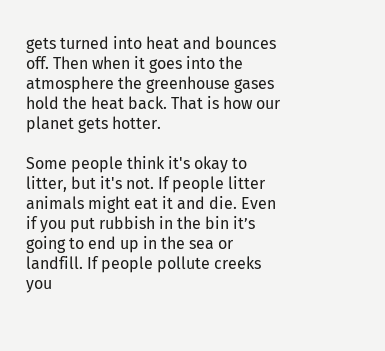gets turned into heat and bounces off. Then when it goes into the atmosphere the greenhouse gases hold the heat back. That is how our planet gets hotter.

Some people think it's okay to litter, but it's not. If people litter animals might eat it and die. Even if you put rubbish in the bin it’s going to end up in the sea or landfill. If people pollute creeks you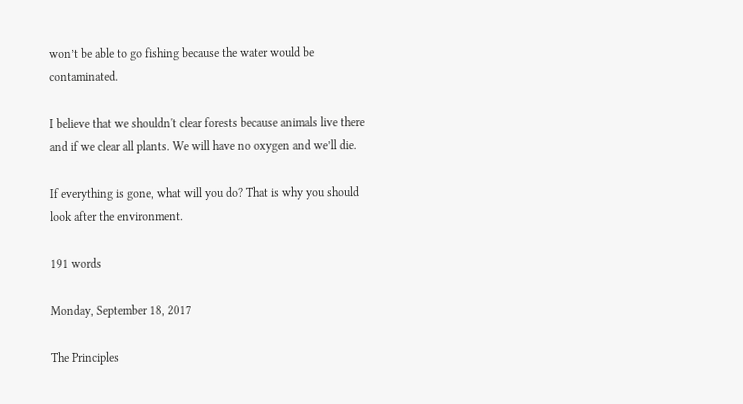won’t be able to go fishing because the water would be contaminated.

I believe that we shouldn't clear forests because animals live there and if we clear all plants. We will have no oxygen and we’ll die.

If everything is gone, what will you do? That is why you should look after the environment.

191 words

Monday, September 18, 2017

The Principles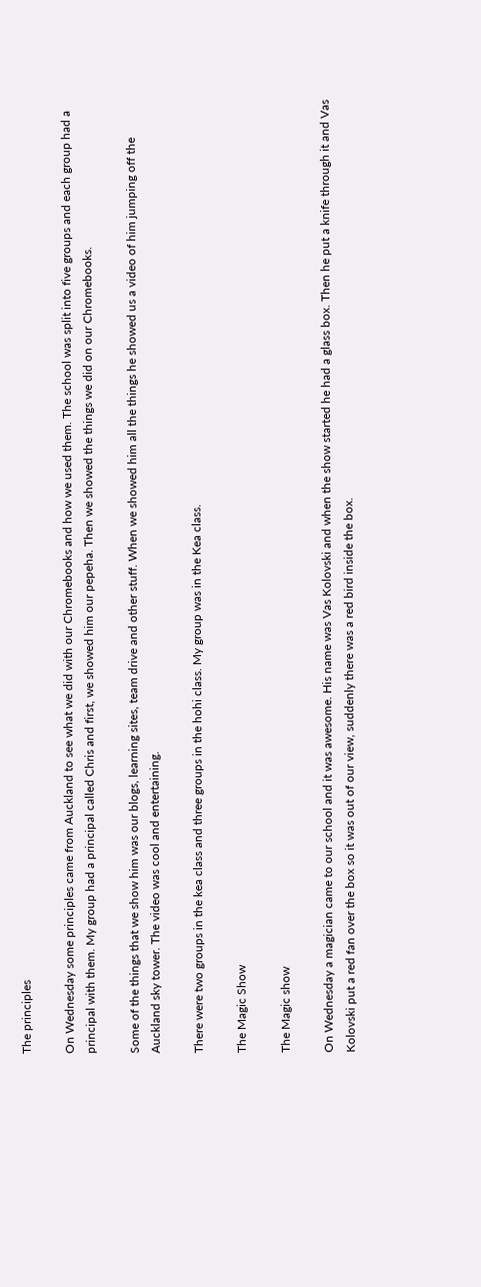The principles

On Wednesday some principles came from Auckland to see what we did with our Chromebooks and how we used them. The school was split into five groups and each group had a principal with them. My group had a principal called Chris and first, we showed him our pepeha. Then we showed the things we did on our Chromebooks.

Some of the things that we show him was our blogs, learning sites, team drive and other stuff. When we showed him all the things he showed us a video of him jumping off the Auckland sky tower. The video was cool and entertaining.

There were two groups in the kea class and three groups in the hohi class. My group was in the Kea class.

The Magic Show

The Magic show

On Wednesday a magician came to our school and it was awesome. His name was Vas Kolovski and when the show started he had a glass box. Then he put a knife through it and Vas Kolovski put a red fan over the box so it was out of our view, suddenly there was a red bird inside the box.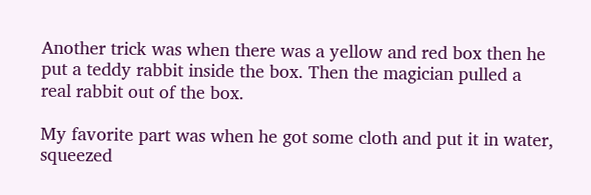Another trick was when there was a yellow and red box then he put a teddy rabbit inside the box. Then the magician pulled a real rabbit out of the box.

My favorite part was when he got some cloth and put it in water, squeezed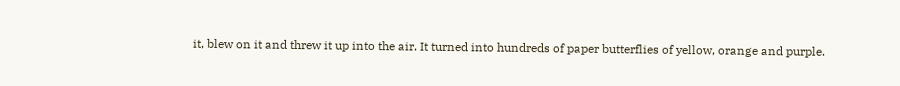it, blew on it and threw it up into the air. It turned into hundreds of paper butterflies of yellow, orange and purple.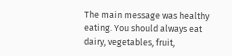The main message was healthy eating. You should always eat dairy, vegetables, fruit,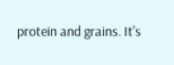protein and grains. It's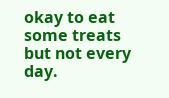okay to eat some treats but not every day.